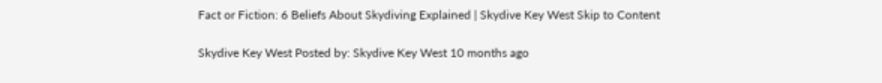Fact or Fiction: 6 Beliefs About Skydiving Explained | Skydive Key West Skip to Content

Skydive Key West Posted by: Skydive Key West 10 months ago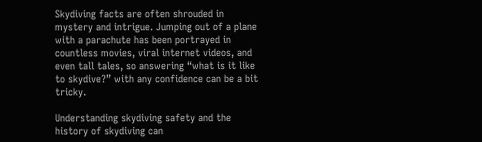Skydiving facts are often shrouded in mystery and intrigue. Jumping out of a plane with a parachute has been portrayed in countless movies, viral internet videos, and even tall tales, so answering “what is it like to skydive?” with any confidence can be a bit tricky.

Understanding skydiving safety and the history of skydiving can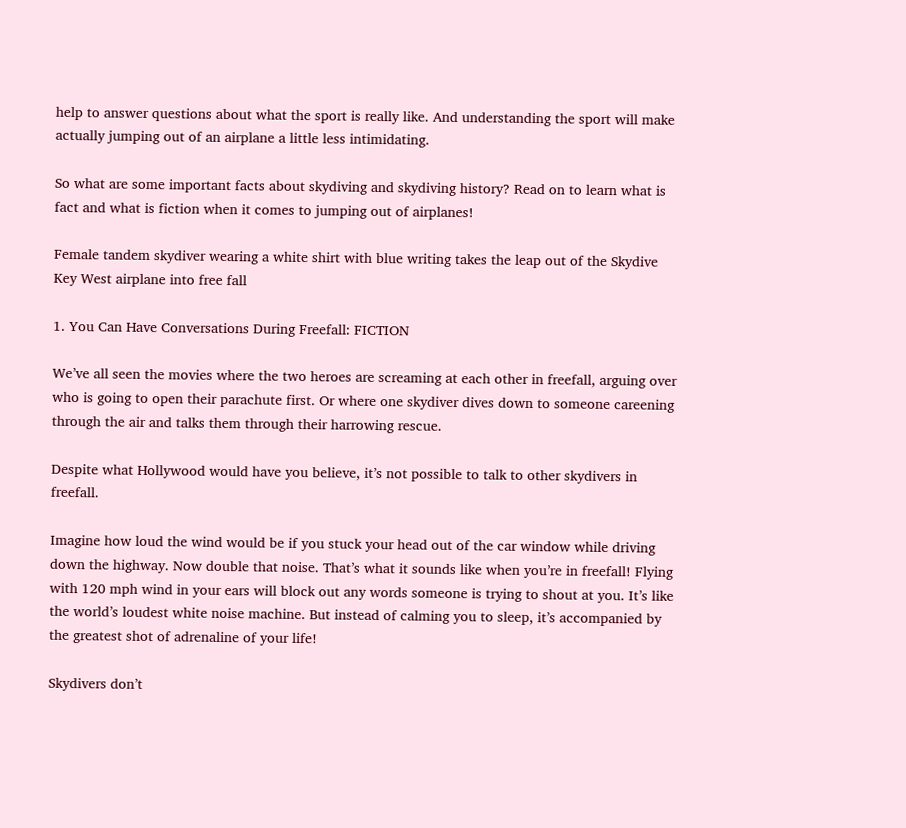help to answer questions about what the sport is really like. And understanding the sport will make actually jumping out of an airplane a little less intimidating.

So what are some important facts about skydiving and skydiving history? Read on to learn what is fact and what is fiction when it comes to jumping out of airplanes!

Female tandem skydiver wearing a white shirt with blue writing takes the leap out of the Skydive Key West airplane into free fall

1. You Can Have Conversations During Freefall: FICTION

We’ve all seen the movies where the two heroes are screaming at each other in freefall, arguing over who is going to open their parachute first. Or where one skydiver dives down to someone careening through the air and talks them through their harrowing rescue.

Despite what Hollywood would have you believe, it’s not possible to talk to other skydivers in freefall.

Imagine how loud the wind would be if you stuck your head out of the car window while driving down the highway. Now double that noise. That’s what it sounds like when you’re in freefall! Flying with 120 mph wind in your ears will block out any words someone is trying to shout at you. It’s like the world’s loudest white noise machine. But instead of calming you to sleep, it’s accompanied by the greatest shot of adrenaline of your life!

Skydivers don’t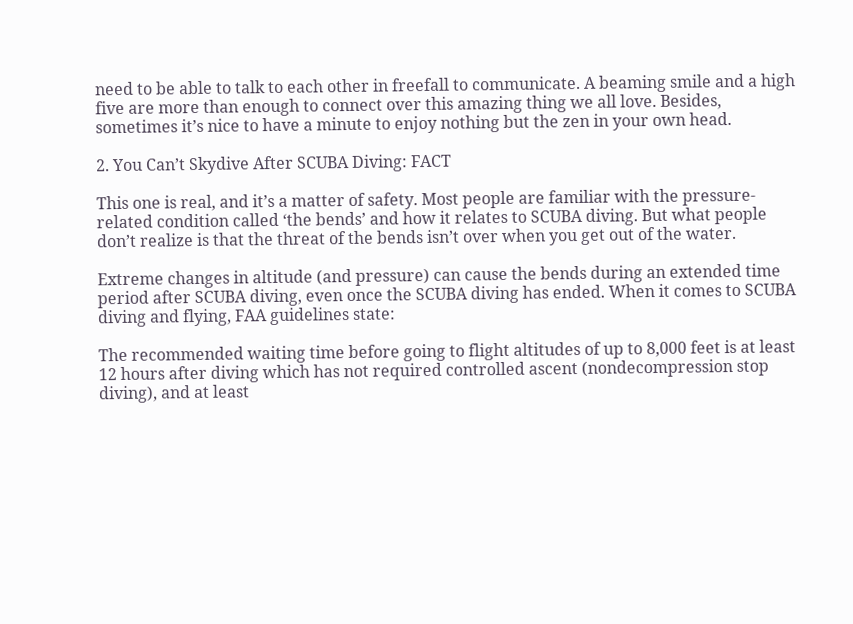need to be able to talk to each other in freefall to communicate. A beaming smile and a high five are more than enough to connect over this amazing thing we all love. Besides, sometimes it’s nice to have a minute to enjoy nothing but the zen in your own head.

2. You Can’t Skydive After SCUBA Diving: FACT

This one is real, and it’s a matter of safety. Most people are familiar with the pressure-related condition called ‘the bends’ and how it relates to SCUBA diving. But what people don’t realize is that the threat of the bends isn’t over when you get out of the water.

Extreme changes in altitude (and pressure) can cause the bends during an extended time period after SCUBA diving, even once the SCUBA diving has ended. When it comes to SCUBA diving and flying, FAA guidelines state:

The recommended waiting time before going to flight altitudes of up to 8,000 feet is at least 12 hours after diving which has not required controlled ascent (nondecompression stop diving), and at least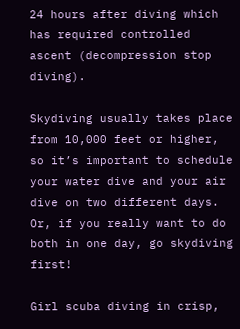24 hours after diving which has required controlled ascent (decompression stop diving).

Skydiving usually takes place from 10,000 feet or higher, so it’s important to schedule your water dive and your air dive on two different days. Or, if you really want to do both in one day, go skydiving first!

Girl scuba diving in crisp,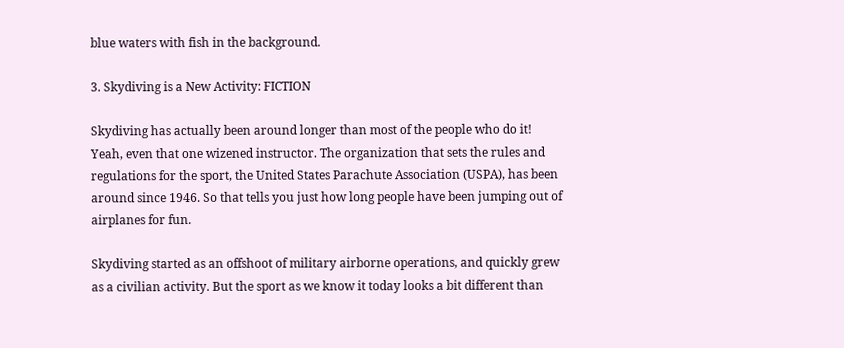blue waters with fish in the background.

3. Skydiving is a New Activity: FICTION

Skydiving has actually been around longer than most of the people who do it! Yeah, even that one wizened instructor. The organization that sets the rules and regulations for the sport, the United States Parachute Association (USPA), has been around since 1946. So that tells you just how long people have been jumping out of airplanes for fun.

Skydiving started as an offshoot of military airborne operations, and quickly grew as a civilian activity. But the sport as we know it today looks a bit different than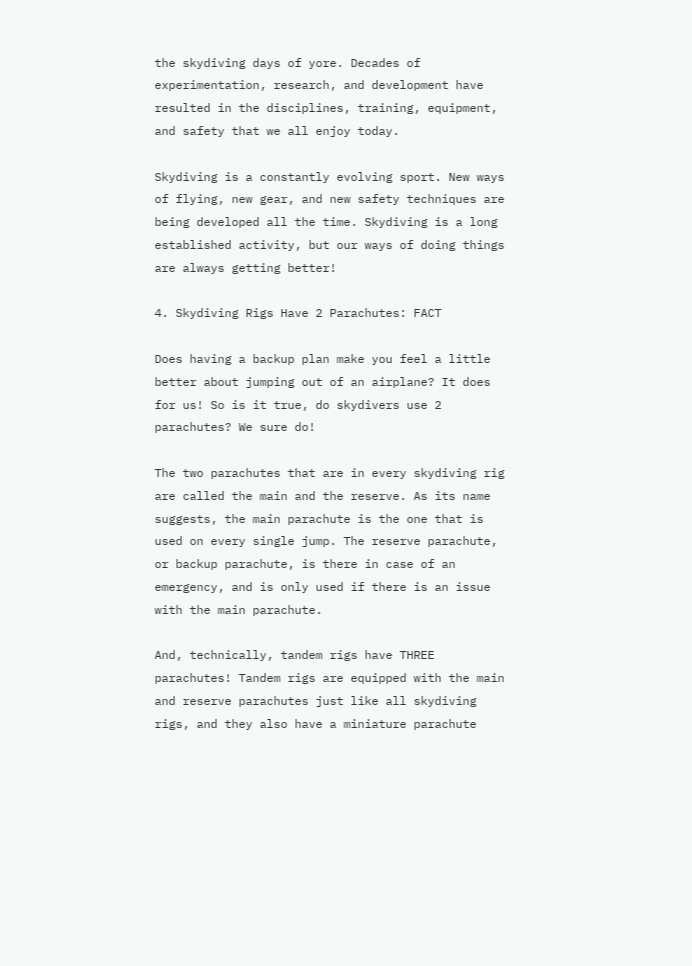the skydiving days of yore. Decades of experimentation, research, and development have resulted in the disciplines, training, equipment, and safety that we all enjoy today.

Skydiving is a constantly evolving sport. New ways of flying, new gear, and new safety techniques are being developed all the time. Skydiving is a long established activity, but our ways of doing things are always getting better!

4. Skydiving Rigs Have 2 Parachutes: FACT

Does having a backup plan make you feel a little better about jumping out of an airplane? It does for us! So is it true, do skydivers use 2 parachutes? We sure do!

The two parachutes that are in every skydiving rig are called the main and the reserve. As its name suggests, the main parachute is the one that is used on every single jump. The reserve parachute, or backup parachute, is there in case of an emergency, and is only used if there is an issue with the main parachute.

And, technically, tandem rigs have THREE parachutes! Tandem rigs are equipped with the main and reserve parachutes just like all skydiving rigs, and they also have a miniature parachute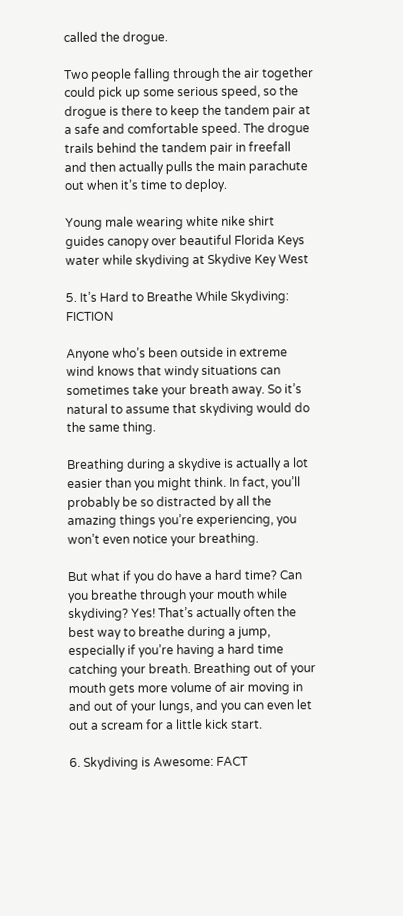called the drogue.

Two people falling through the air together could pick up some serious speed, so the drogue is there to keep the tandem pair at a safe and comfortable speed. The drogue trails behind the tandem pair in freefall and then actually pulls the main parachute out when it’s time to deploy.

Young male wearing white nike shirt guides canopy over beautiful Florida Keys water while skydiving at Skydive Key West

5. It’s Hard to Breathe While Skydiving: FICTION

Anyone who’s been outside in extreme wind knows that windy situations can sometimes take your breath away. So it’s natural to assume that skydiving would do the same thing.

Breathing during a skydive is actually a lot easier than you might think. In fact, you’ll probably be so distracted by all the amazing things you’re experiencing, you won’t even notice your breathing.

But what if you do have a hard time? Can you breathe through your mouth while skydiving? Yes! That’s actually often the best way to breathe during a jump, especially if you’re having a hard time catching your breath. Breathing out of your mouth gets more volume of air moving in and out of your lungs, and you can even let out a scream for a little kick start.

6. Skydiving is Awesome: FACT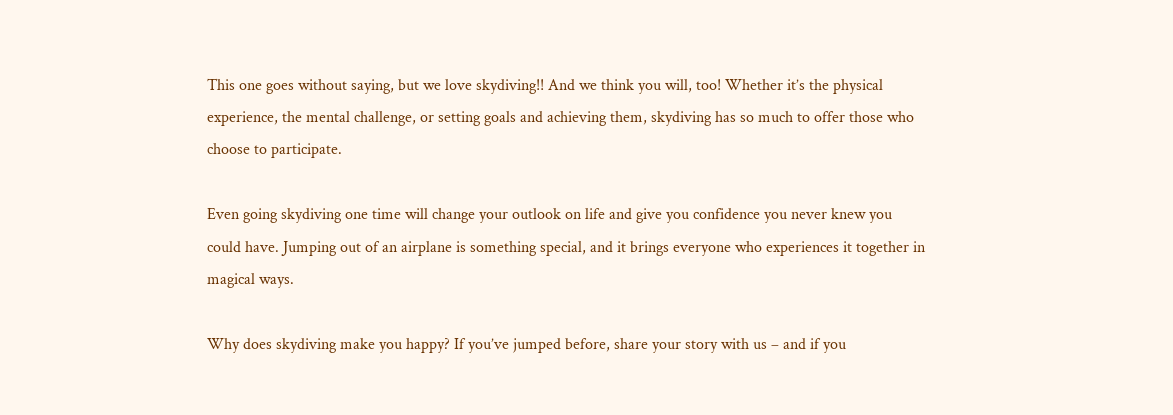This one goes without saying, but we love skydiving!! And we think you will, too! Whether it’s the physical experience, the mental challenge, or setting goals and achieving them, skydiving has so much to offer those who choose to participate.

Even going skydiving one time will change your outlook on life and give you confidence you never knew you could have. Jumping out of an airplane is something special, and it brings everyone who experiences it together in magical ways.

Why does skydiving make you happy? If you’ve jumped before, share your story with us – and if you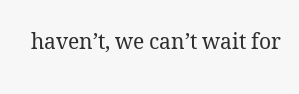haven’t, we can’t wait for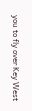you to fly over Key West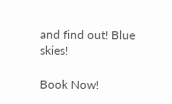and find out! Blue skies!

Book Now!